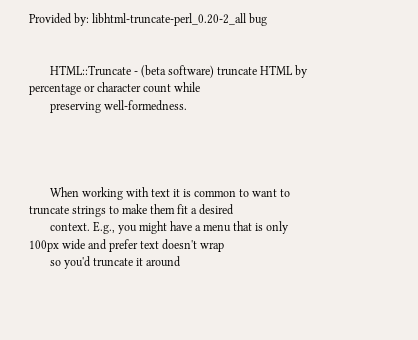Provided by: libhtml-truncate-perl_0.20-2_all bug


       HTML::Truncate - (beta software) truncate HTML by percentage or character count while
       preserving well-formedness.




       When working with text it is common to want to truncate strings to make them fit a desired
       context. E.g., you might have a menu that is only 100px wide and prefer text doesn't wrap
       so you'd truncate it around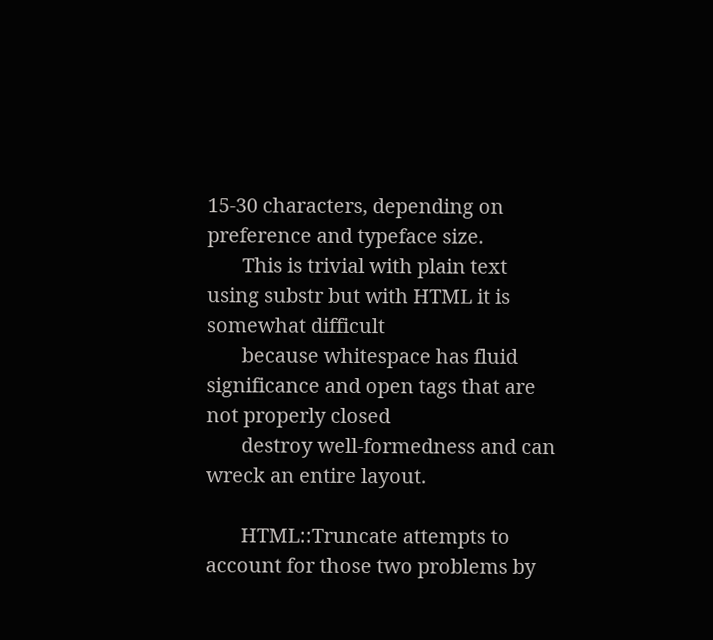15-30 characters, depending on preference and typeface size.
       This is trivial with plain text using substr but with HTML it is somewhat difficult
       because whitespace has fluid significance and open tags that are not properly closed
       destroy well-formedness and can wreck an entire layout.

       HTML::Truncate attempts to account for those two problems by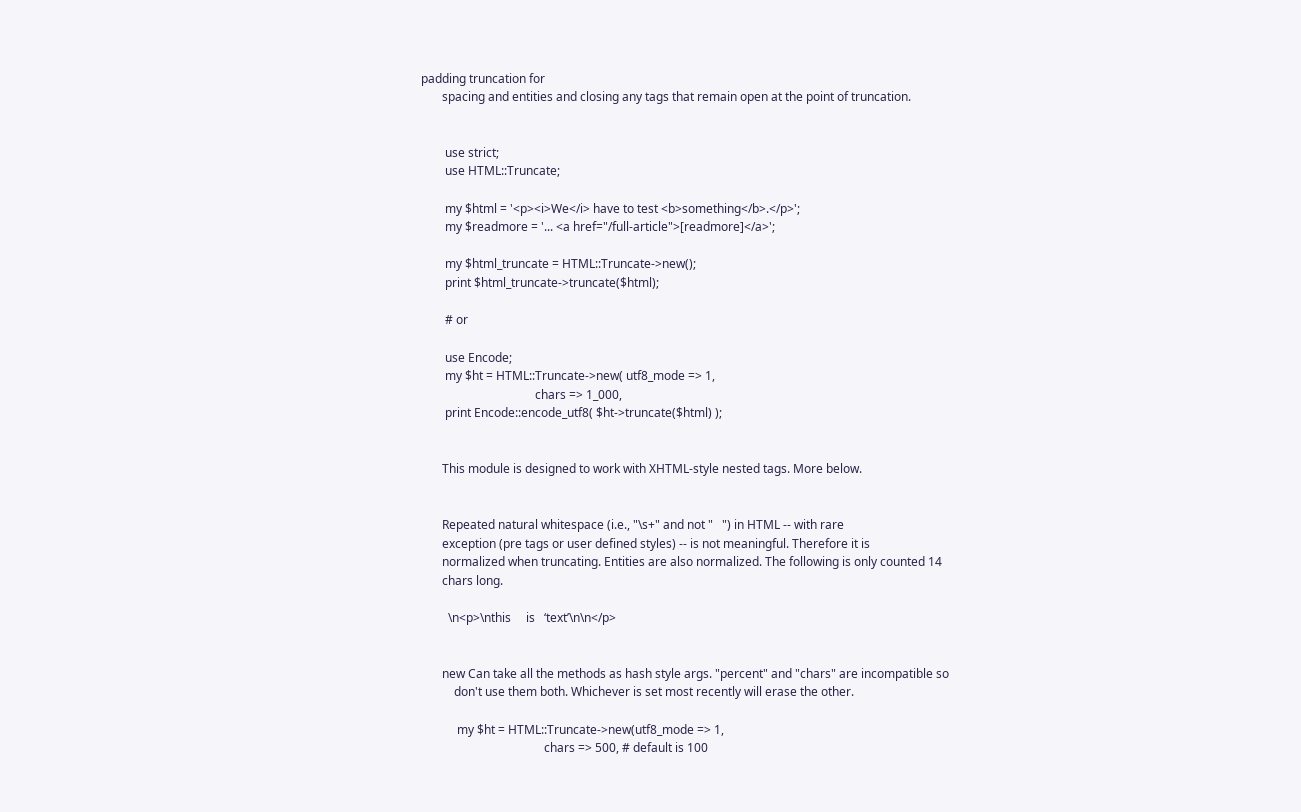padding truncation for
       spacing and entities and closing any tags that remain open at the point of truncation.


        use strict;
        use HTML::Truncate;

        my $html = '<p><i>We</i> have to test <b>something</b>.</p>';
        my $readmore = '... <a href="/full-article">[readmore]</a>';

        my $html_truncate = HTML::Truncate->new();
        print $html_truncate->truncate($html);

        # or

        use Encode;
        my $ht = HTML::Truncate->new( utf8_mode => 1,
                                      chars => 1_000,
        print Encode::encode_utf8( $ht->truncate($html) );


       This module is designed to work with XHTML-style nested tags. More below.


       Repeated natural whitespace (i.e., "\s+" and not "   ") in HTML -- with rare
       exception (pre tags or user defined styles) -- is not meaningful. Therefore it is
       normalized when truncating. Entities are also normalized. The following is only counted 14
       chars long.

         \n<p>\nthis     is   ‘text’\n\n</p>


       new Can take all the methods as hash style args. "percent" and "chars" are incompatible so
           don't use them both. Whichever is set most recently will erase the other.

            my $ht = HTML::Truncate->new(utf8_mode => 1,
                                         chars => 500, # default is 100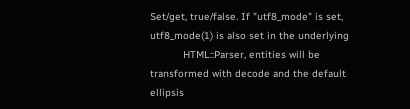Set/get, true/false. If "utf8_mode" is set, utf8_mode(1) is also set in the underlying
           HTML::Parser, entities will be transformed with decode and the default ellipsis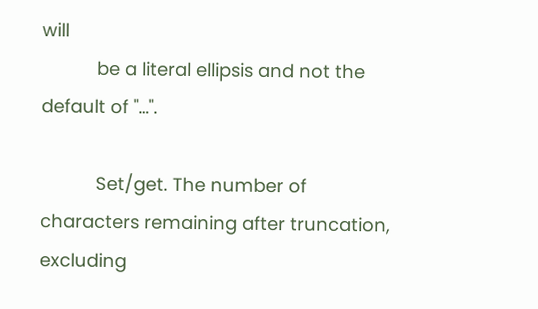will
           be a literal ellipsis and not the default of "…".

           Set/get. The number of characters remaining after truncation, excluding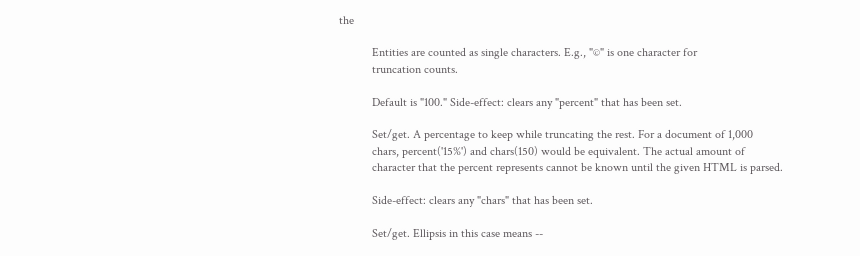the

           Entities are counted as single characters. E.g., "©" is one character for
           truncation counts.

           Default is "100." Side-effect: clears any "percent" that has been set.

           Set/get. A percentage to keep while truncating the rest. For a document of 1,000
           chars, percent('15%') and chars(150) would be equivalent. The actual amount of
           character that the percent represents cannot be known until the given HTML is parsed.

           Side-effect: clears any "chars" that has been set.

           Set/get. Ellipsis in this case means --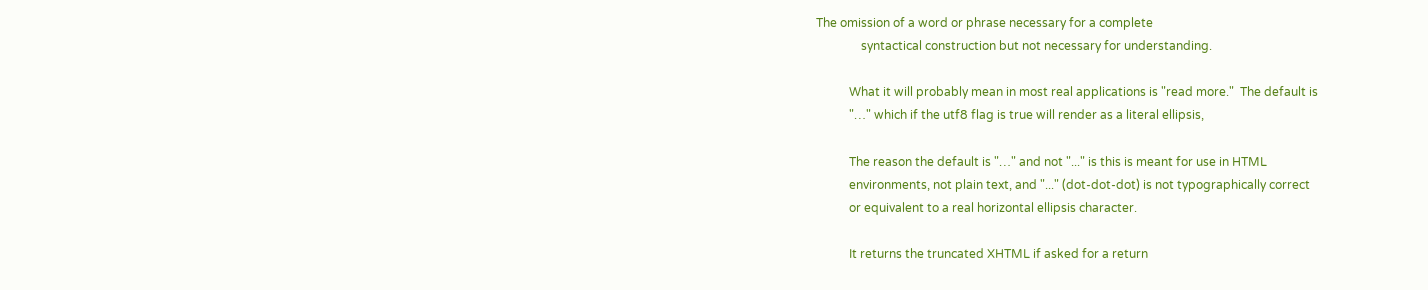The omission of a word or phrase necessary for a complete
               syntactical construction but not necessary for understanding.

           What it will probably mean in most real applications is "read more."  The default is
           "…" which if the utf8 flag is true will render as a literal ellipsis,

           The reason the default is "…" and not "..." is this is meant for use in HTML
           environments, not plain text, and "..." (dot-dot-dot) is not typographically correct
           or equivalent to a real horizontal ellipsis character.

           It returns the truncated XHTML if asked for a return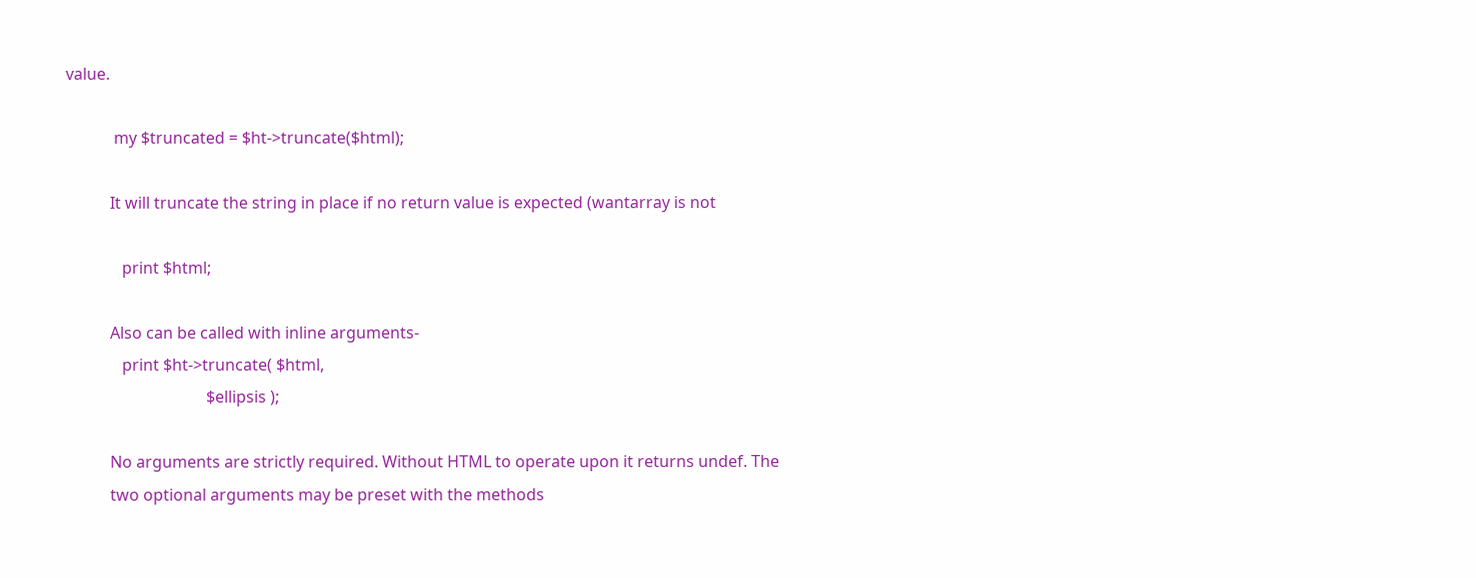value.

            my $truncated = $ht->truncate($html);

           It will truncate the string in place if no return value is expected (wantarray is not

              print $html;

           Also can be called with inline arguments-
              print $ht->truncate( $html,
                                   $ellipsis );

           No arguments are strictly required. Without HTML to operate upon it returns undef. The
           two optional arguments may be preset with the methods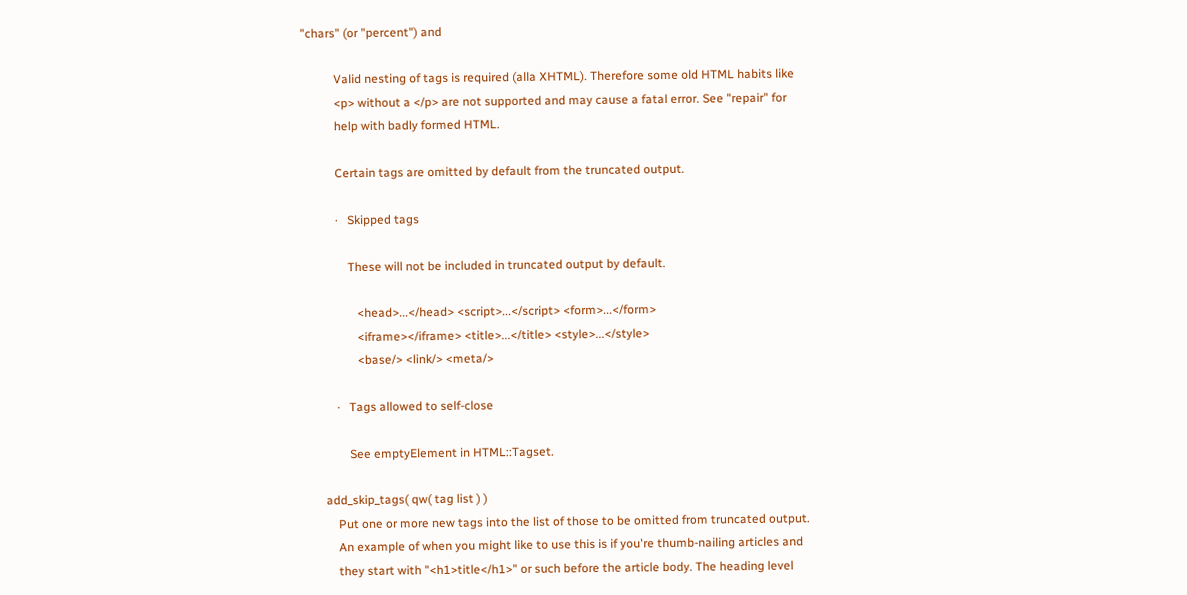"chars" (or "percent") and

           Valid nesting of tags is required (alla XHTML). Therefore some old HTML habits like
           <p> without a </p> are not supported and may cause a fatal error. See "repair" for
           help with badly formed HTML.

           Certain tags are omitted by default from the truncated output.

           ·   Skipped tags

               These will not be included in truncated output by default.

                  <head>...</head> <script>...</script> <form>...</form>
                  <iframe></iframe> <title>...</title> <style>...</style>
                  <base/> <link/> <meta/>

           ·   Tags allowed to self-close

               See emptyElement in HTML::Tagset.

       add_skip_tags( qw( tag list ) )
           Put one or more new tags into the list of those to be omitted from truncated output.
           An example of when you might like to use this is if you're thumb-nailing articles and
           they start with "<h1>title</h1>" or such before the article body. The heading level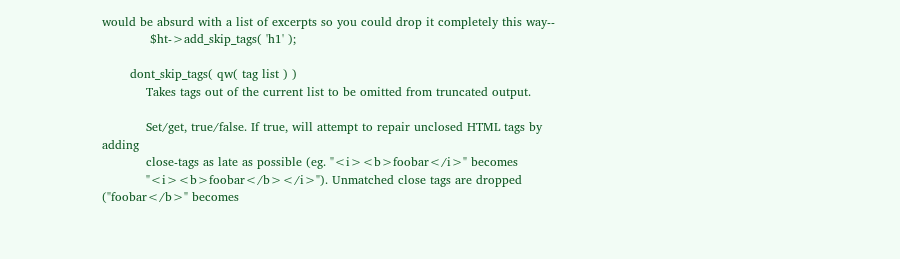would be absurd with a list of excerpts so you could drop it completely this way--
            $ht->add_skip_tags( 'h1' );

       dont_skip_tags( qw( tag list ) )
           Takes tags out of the current list to be omitted from truncated output.

           Set/get, true/false. If true, will attempt to repair unclosed HTML tags by adding
           close-tags as late as possible (eg. "<i><b>foobar</i>" becomes
           "<i><b>foobar</b></i>"). Unmatched close tags are dropped ("foobar</b>" becomes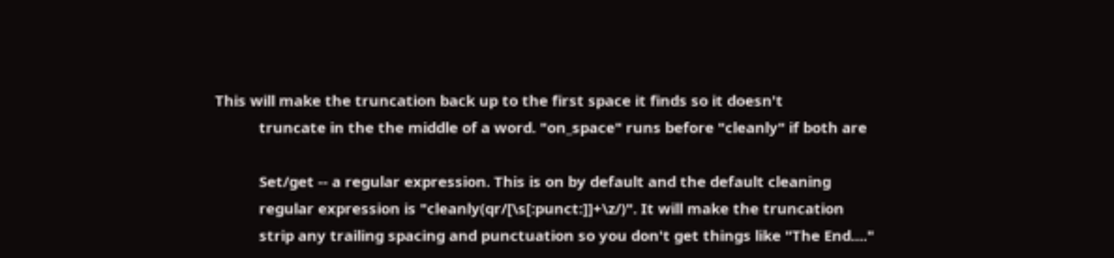This will make the truncation back up to the first space it finds so it doesn't
           truncate in the the middle of a word. "on_space" runs before "cleanly" if both are

           Set/get -- a regular expression. This is on by default and the default cleaning
           regular expression is "cleanly(qr/[\s[:punct:]]+\z/)". It will make the truncation
           strip any trailing spacing and punctuation so you don't get things like "The End...."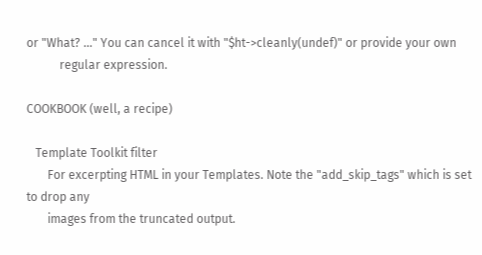or "What? ..." You can cancel it with "$ht->cleanly(undef)" or provide your own
           regular expression.

COOKBOOK (well, a recipe)

   Template Toolkit filter
       For excerpting HTML in your Templates. Note the "add_skip_tags" which is set to drop any
       images from the truncated output.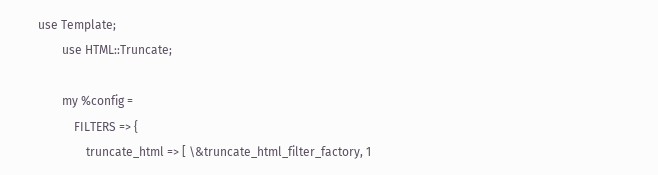use Template;
        use HTML::Truncate;

        my %config =
            FILTERS => {
                truncate_html => [ \&truncate_html_filter_factory, 1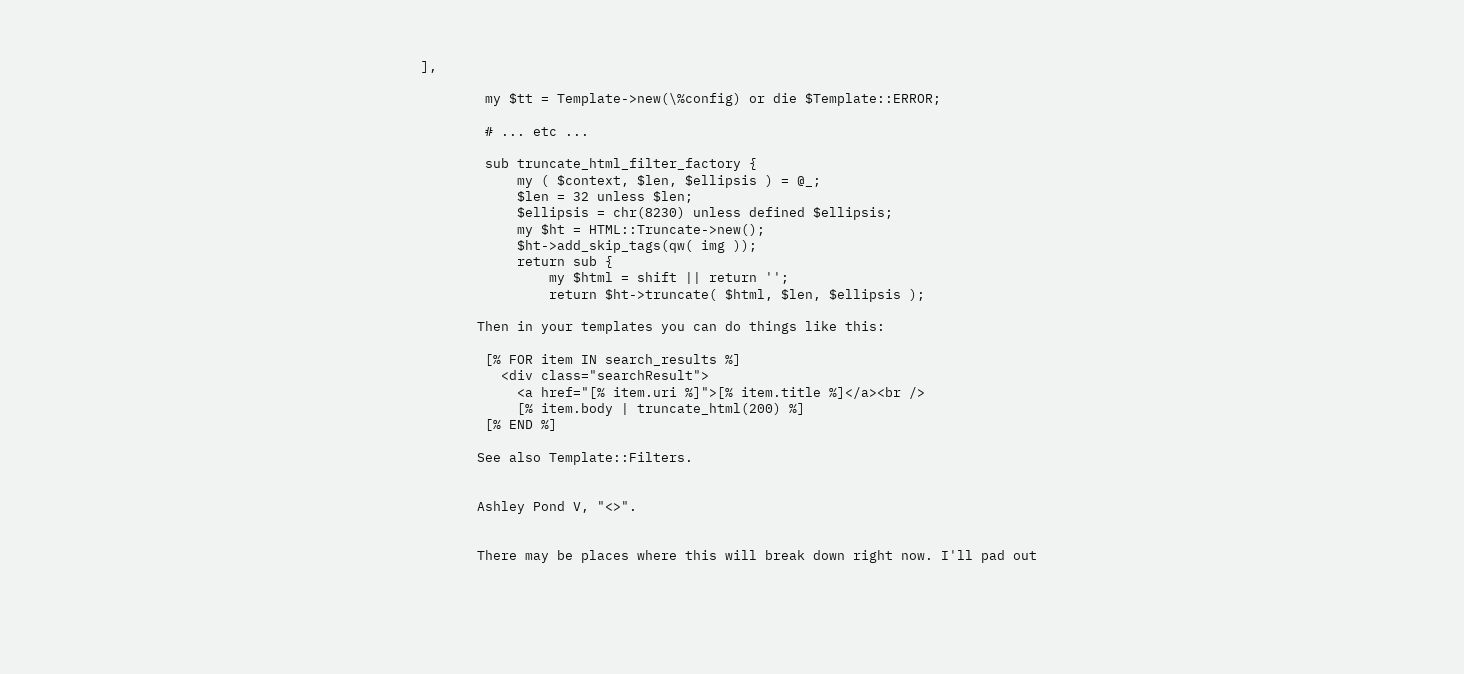],

        my $tt = Template->new(\%config) or die $Template::ERROR;

        # ... etc ...

        sub truncate_html_filter_factory {
            my ( $context, $len, $ellipsis ) = @_;
            $len = 32 unless $len;
            $ellipsis = chr(8230) unless defined $ellipsis;
            my $ht = HTML::Truncate->new();
            $ht->add_skip_tags(qw( img ));
            return sub {
                my $html = shift || return '';
                return $ht->truncate( $html, $len, $ellipsis );

       Then in your templates you can do things like this:

        [% FOR item IN search_results %]
          <div class="searchResult">
            <a href="[% item.uri %]">[% item.title %]</a><br />
            [% item.body | truncate_html(200) %]
        [% END %]

       See also Template::Filters.


       Ashley Pond V, "<>".


       There may be places where this will break down right now. I'll pad out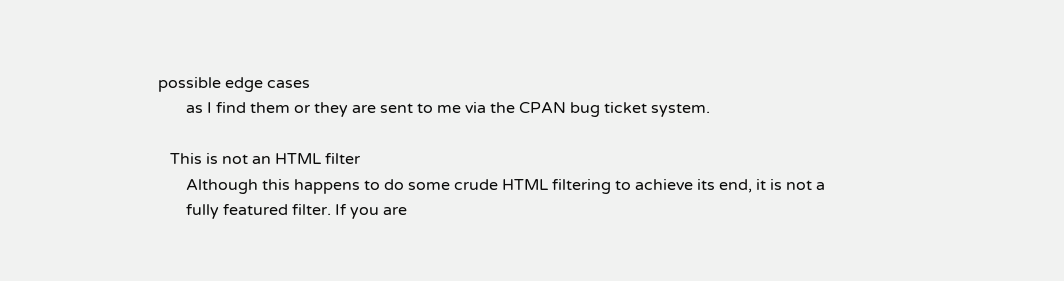possible edge cases
       as I find them or they are sent to me via the CPAN bug ticket system.

   This is not an HTML filter
       Although this happens to do some crude HTML filtering to achieve its end, it is not a
       fully featured filter. If you are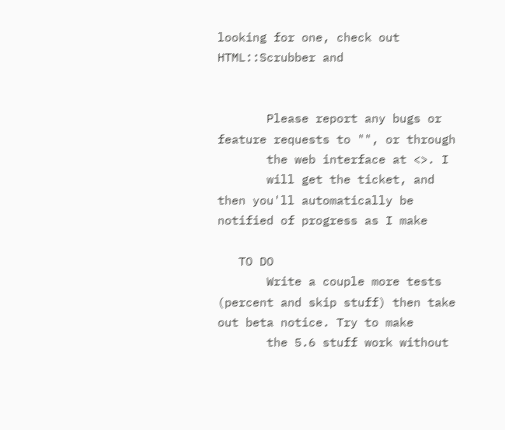looking for one, check out HTML::Scrubber and


       Please report any bugs or feature requests to "", or through
       the web interface at <>. I
       will get the ticket, and then you'll automatically be notified of progress as I make

   TO DO
       Write a couple more tests (percent and skip stuff) then take out beta notice. Try to make
       the 5.6 stuff work without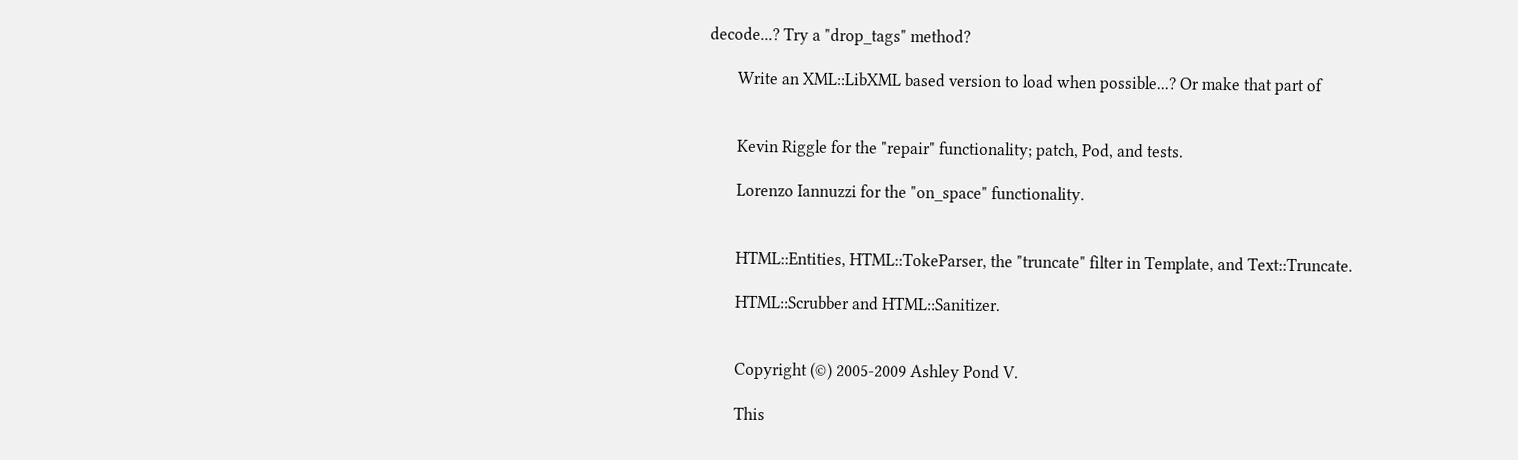decode...? Try a "drop_tags" method?

       Write an XML::LibXML based version to load when possible...? Or make that part of


       Kevin Riggle for the "repair" functionality; patch, Pod, and tests.

       Lorenzo Iannuzzi for the "on_space" functionality.


       HTML::Entities, HTML::TokeParser, the "truncate" filter in Template, and Text::Truncate.

       HTML::Scrubber and HTML::Sanitizer.


       Copyright (©) 2005-2009 Ashley Pond V.

       This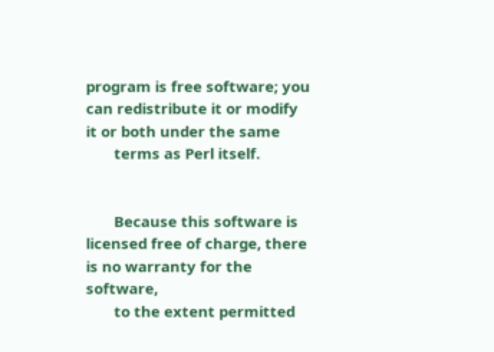program is free software; you can redistribute it or modify it or both under the same
       terms as Perl itself.


       Because this software is licensed free of charge, there is no warranty for the software,
       to the extent permitted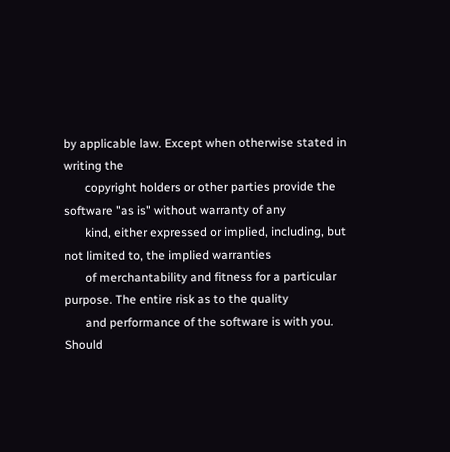by applicable law. Except when otherwise stated in writing the
       copyright holders or other parties provide the software "as is" without warranty of any
       kind, either expressed or implied, including, but not limited to, the implied warranties
       of merchantability and fitness for a particular purpose. The entire risk as to the quality
       and performance of the software is with you. Should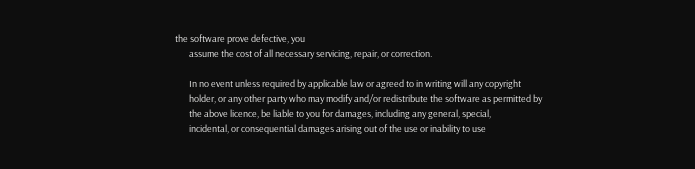the software prove defective, you
       assume the cost of all necessary servicing, repair, or correction.

       In no event unless required by applicable law or agreed to in writing will any copyright
       holder, or any other party who may modify and/or redistribute the software as permitted by
       the above licence, be liable to you for damages, including any general, special,
       incidental, or consequential damages arising out of the use or inability to use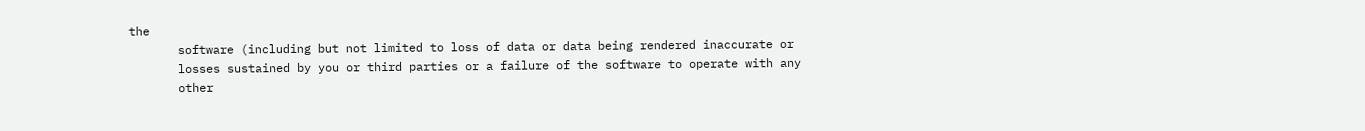the
       software (including but not limited to loss of data or data being rendered inaccurate or
       losses sustained by you or third parties or a failure of the software to operate with any
       other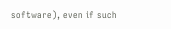software), even if such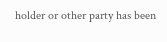holder or other party has been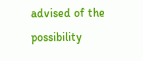advised of the possibility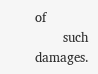of
       such damages.